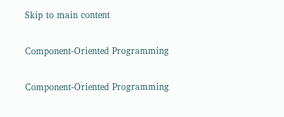Skip to main content

Component-Oriented Programming

Component-Oriented Programming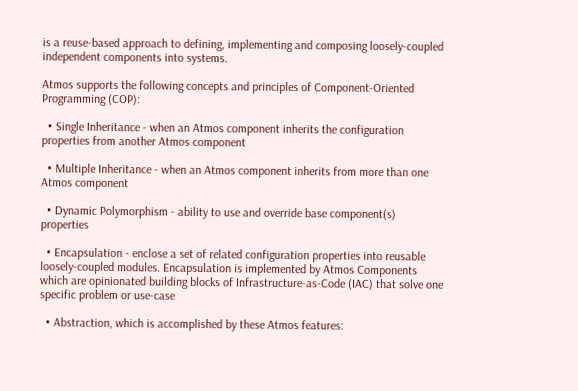is a reuse-based approach to defining, implementing and composing loosely-coupled independent components into systems.

Atmos supports the following concepts and principles of Component-Oriented Programming (COP):

  • Single Inheritance - when an Atmos component inherits the configuration properties from another Atmos component

  • Multiple Inheritance - when an Atmos component inherits from more than one Atmos component

  • Dynamic Polymorphism - ability to use and override base component(s) properties

  • Encapsulation - enclose a set of related configuration properties into reusable loosely-coupled modules. Encapsulation is implemented by Atmos Components which are opinionated building blocks of Infrastructure-as-Code (IAC) that solve one specific problem or use-case

  • Abstraction, which is accomplished by these Atmos features: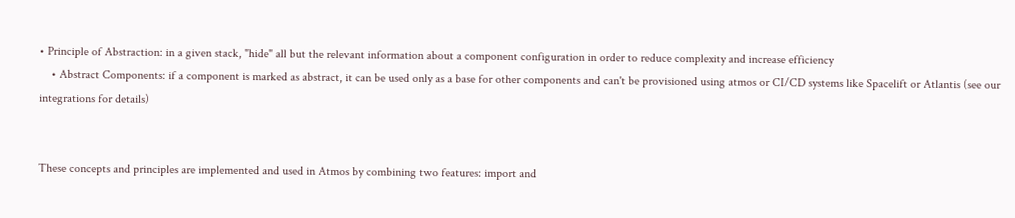• Principle of Abstraction: in a given stack, "hide" all but the relevant information about a component configuration in order to reduce complexity and increase efficiency
    • Abstract Components: if a component is marked as abstract, it can be used only as a base for other components and can't be provisioned using atmos or CI/CD systems like Spacelift or Atlantis (see our integrations for details)


These concepts and principles are implemented and used in Atmos by combining two features: import and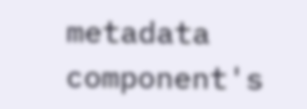metadata component's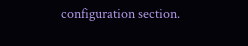configuration section.